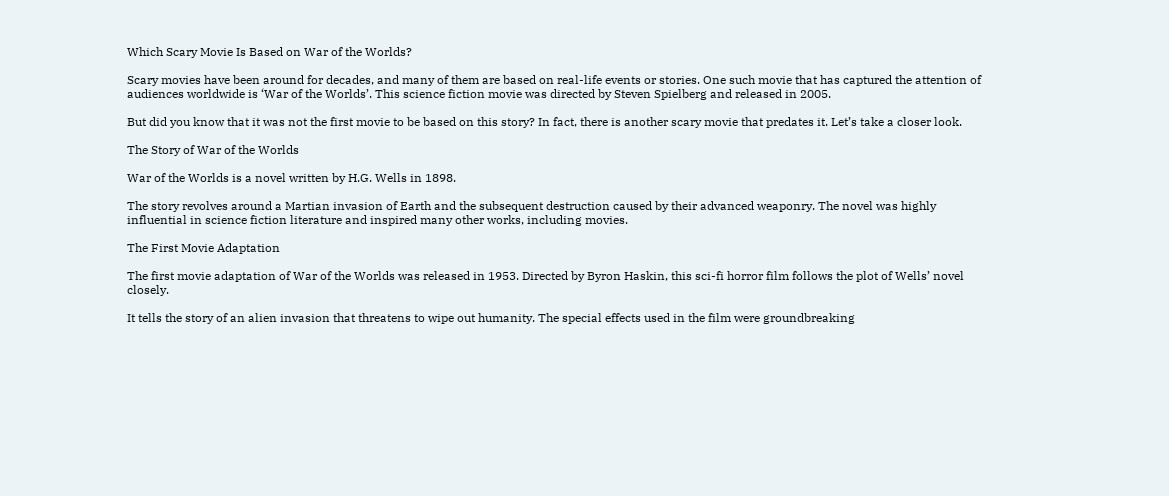Which Scary Movie Is Based on War of the Worlds?

Scary movies have been around for decades, and many of them are based on real-life events or stories. One such movie that has captured the attention of audiences worldwide is ‘War of the Worlds’. This science fiction movie was directed by Steven Spielberg and released in 2005.

But did you know that it was not the first movie to be based on this story? In fact, there is another scary movie that predates it. Let’s take a closer look.

The Story of War of the Worlds

War of the Worlds is a novel written by H.G. Wells in 1898.

The story revolves around a Martian invasion of Earth and the subsequent destruction caused by their advanced weaponry. The novel was highly influential in science fiction literature and inspired many other works, including movies.

The First Movie Adaptation

The first movie adaptation of War of the Worlds was released in 1953. Directed by Byron Haskin, this sci-fi horror film follows the plot of Wells’ novel closely.

It tells the story of an alien invasion that threatens to wipe out humanity. The special effects used in the film were groundbreaking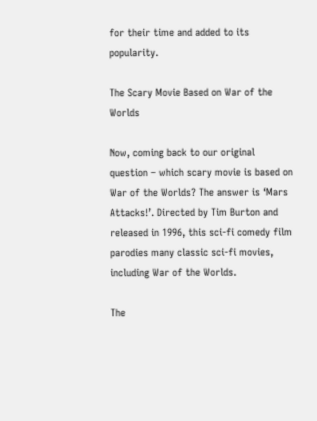for their time and added to its popularity.

The Scary Movie Based on War of the Worlds

Now, coming back to our original question – which scary movie is based on War of the Worlds? The answer is ‘Mars Attacks!’. Directed by Tim Burton and released in 1996, this sci-fi comedy film parodies many classic sci-fi movies, including War of the Worlds.

The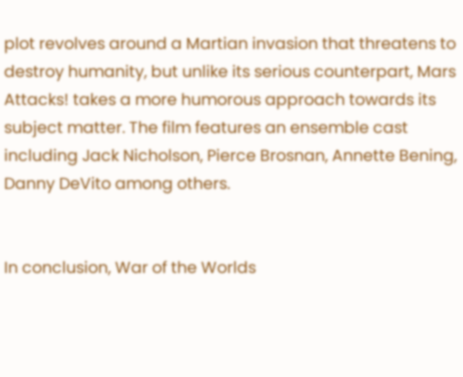plot revolves around a Martian invasion that threatens to destroy humanity, but unlike its serious counterpart, Mars Attacks! takes a more humorous approach towards its subject matter. The film features an ensemble cast including Jack Nicholson, Pierce Brosnan, Annette Bening, Danny DeVito among others.


In conclusion, War of the Worlds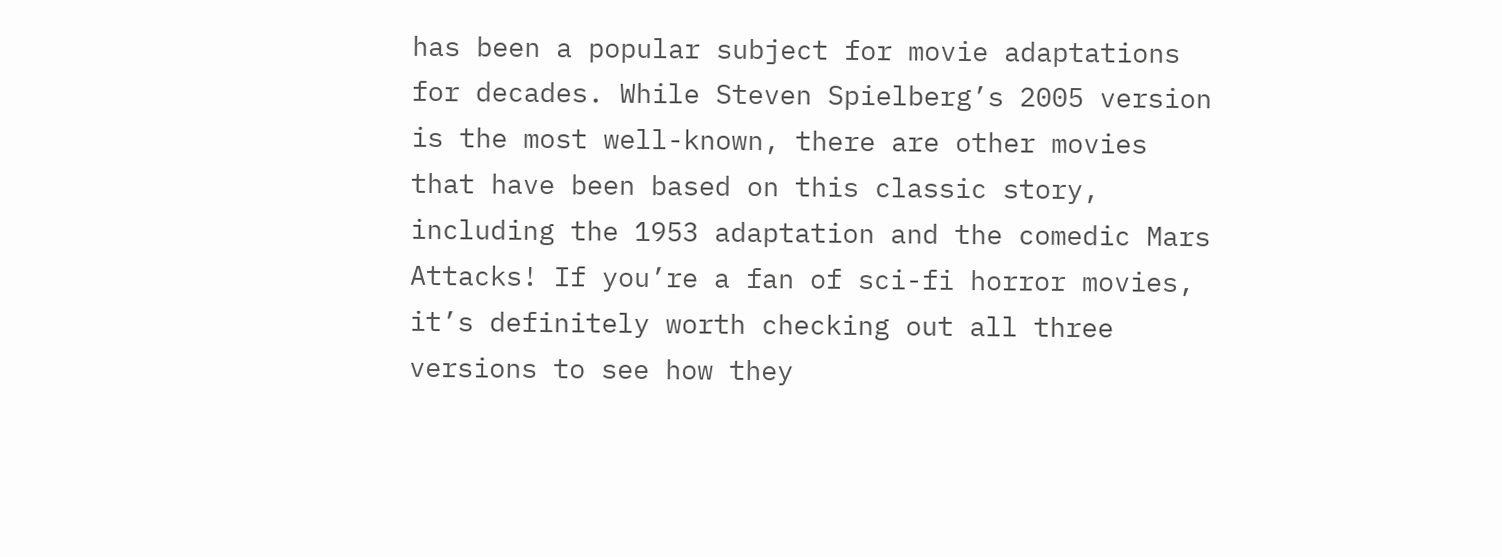has been a popular subject for movie adaptations for decades. While Steven Spielberg’s 2005 version is the most well-known, there are other movies that have been based on this classic story, including the 1953 adaptation and the comedic Mars Attacks! If you’re a fan of sci-fi horror movies, it’s definitely worth checking out all three versions to see how they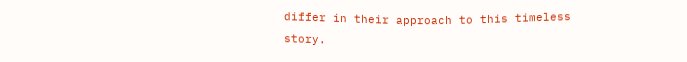differ in their approach to this timeless story.